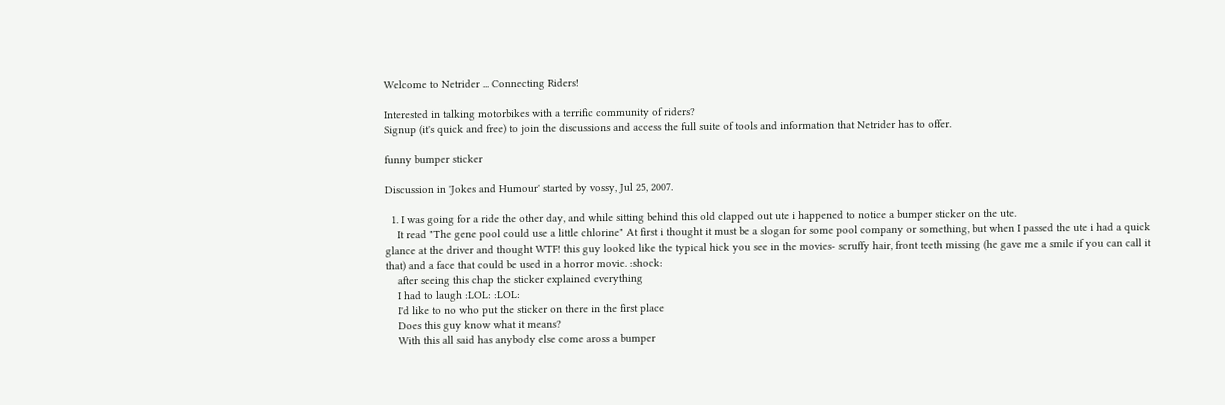Welcome to Netrider ... Connecting Riders!

Interested in talking motorbikes with a terrific community of riders?
Signup (it's quick and free) to join the discussions and access the full suite of tools and information that Netrider has to offer.

funny bumper sticker

Discussion in 'Jokes and Humour' started by vossy, Jul 25, 2007.

  1. I was going for a ride the other day, and while sitting behind this old clapped out ute i happened to notice a bumper sticker on the ute.
    It read "The gene pool could use a little chlorine" At first i thought it must be a slogan for some pool company or something, but when I passed the ute i had a quick glance at the driver and thought WTF! this guy looked like the typical hick you see in the movies- scruffy hair, front teeth missing (he gave me a smile if you can call it that) and a face that could be used in a horror movie. :shock:
    after seeing this chap the sticker explained everything
    I had to laugh :LOL: :LOL:
    I'd like to no who put the sticker on there in the first place
    Does this guy know what it means?
    With this all said has anybody else come aross a bumper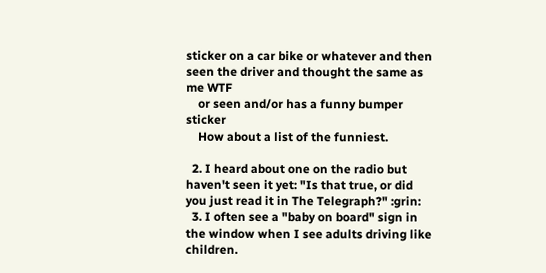sticker on a car bike or whatever and then seen the driver and thought the same as me WTF
    or seen and/or has a funny bumper sticker
    How about a list of the funniest.

  2. I heard about one on the radio but haven't seen it yet: "Is that true, or did you just read it in The Telegraph?" :grin:
  3. I often see a "baby on board" sign in the window when I see adults driving like children.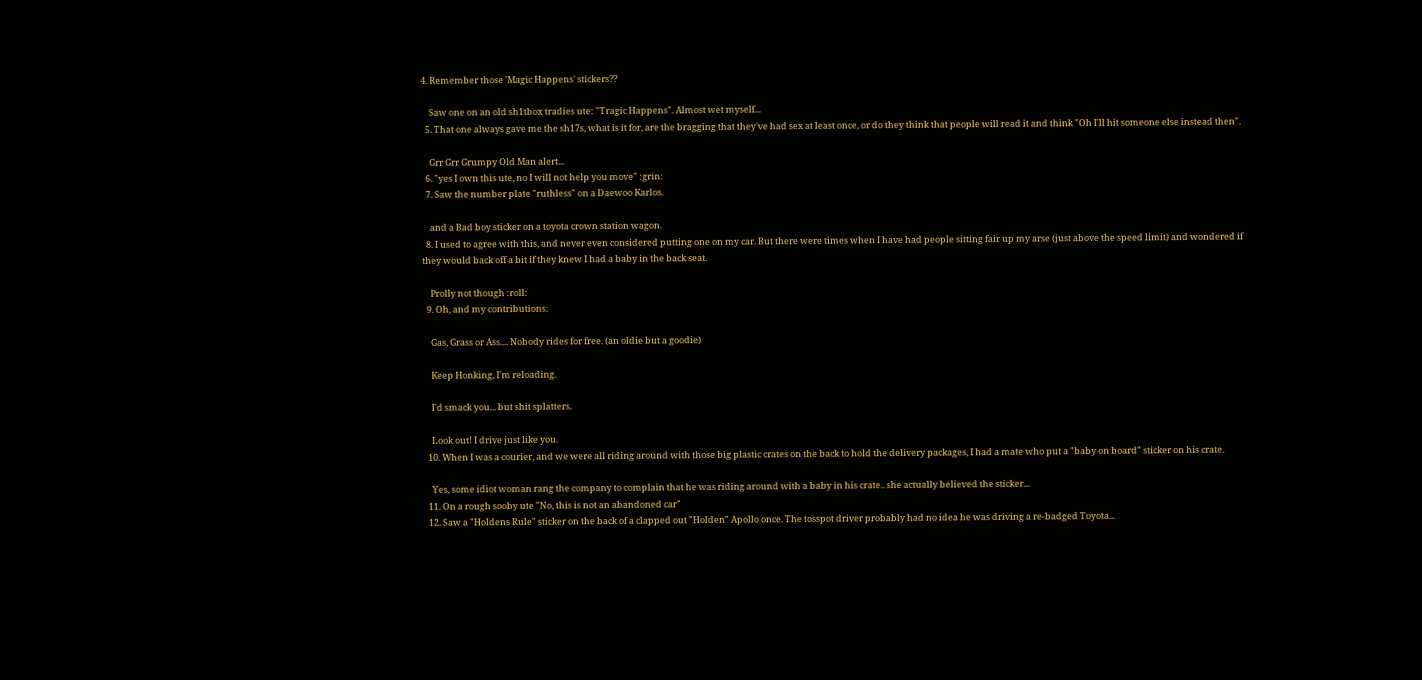4. Remember those 'Magic Happens' stickers??

    Saw one on an old sh1tbox tradies ute: "Tragic Happens". Almost wet myself...
  5. That one always gave me the sh17s, what is it for, are the bragging that they've had sex at least once, or do they think that people will read it and think "Oh I'll hit someone else instead then".

    Grr Grr Grumpy Old Man alert...
  6. "yes I own this ute, no I will not help you move" :grin:
  7. Saw the number plate "ruthless" on a Daewoo Karlos.

    and a Bad boy sticker on a toyota crown station wagon.
  8. I used to agree with this, and never even considered putting one on my car. But there were times when I have had people sitting fair up my arse (just above the speed limit) and wondered if they would back off a bit if they knew I had a baby in the back seat.

    Prolly not though :roll:
  9. Oh, and my contributions:

    Gas, Grass or Ass.... Nobody rides for free. (an oldie but a goodie)

    Keep Honking, I'm reloading.

    I'd smack you... but shit splatters.

    Look out! I drive just like you.
  10. When I was a courier, and we were all riding around with those big plastic crates on the back to hold the delivery packages, I had a mate who put a "baby on board" sticker on his crate.

    Yes, some idiot woman rang the company to complain that he was riding around with a baby in his crate.. she actually believed the sticker...
  11. On a rough sooby ute "No, this is not an abandoned car"
  12. Saw a "Holdens Rule" sticker on the back of a clapped out "Holden" Apollo once. The tosspot driver probably had no idea he was driving a re-badged Toyota...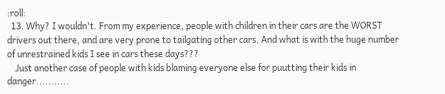:roll:
  13. Why? I wouldn't. From my experience, people with children in their cars are the WORST drivers out there, and are very prone to tailgating other cars. And what is with the huge number of unrestrained kids I see in cars these days???
    Just another case of people with kids blaming everyone else for puutting their kids in danger...........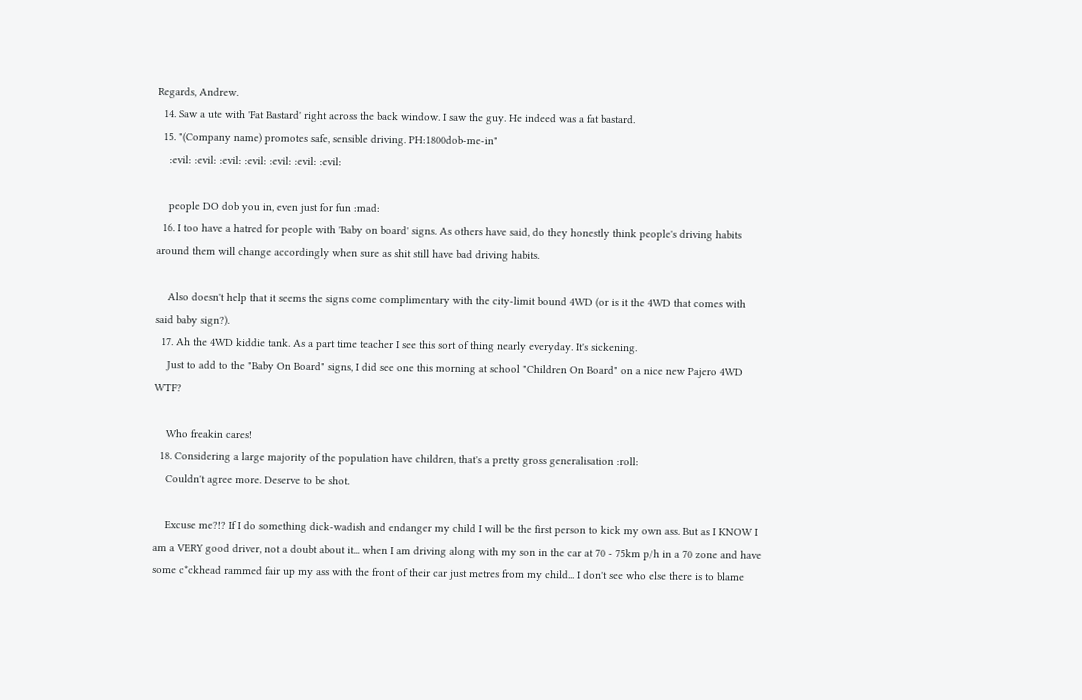Regards, Andrew.
  14. Saw a ute with 'Fat Bastard' right across the back window. I saw the guy. He indeed was a fat bastard.
  15. "(Company name) promotes safe, sensible driving. PH:1800dob-me-in"
    :evil: :evil: :evil: :evil: :evil: :evil: :evil:

    people DO dob you in, even just for fun :mad:
  16. I too have a hatred for people with 'Baby on board' signs. As others have said, do they honestly think people's driving habits around them will change accordingly when sure as shit still have bad driving habits.

    Also doesn't help that it seems the signs come complimentary with the city-limit bound 4WD (or is it the 4WD that comes with said baby sign?).
  17. Ah the 4WD kiddie tank. As a part time teacher I see this sort of thing nearly everyday. It's sickening.
    Just to add to the "Baby On Board" signs, I did see one this morning at school "Children On Board" on a nice new Pajero 4WD WTF?

    Who freakin cares!
  18. Considering a large majority of the population have children, that's a pretty gross generalisation :roll:
    Couldn't agree more. Deserve to be shot.

    Excuse me?!? If I do something dick-wadish and endanger my child I will be the first person to kick my own ass. But as I KNOW I am a VERY good driver, not a doubt about it... when I am driving along with my son in the car at 70 - 75km p/h in a 70 zone and have some c*ckhead rammed fair up my ass with the front of their car just metres from my child... I don't see who else there is to blame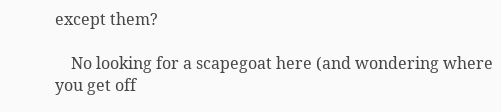except them?

    No looking for a scapegoat here (and wondering where you get off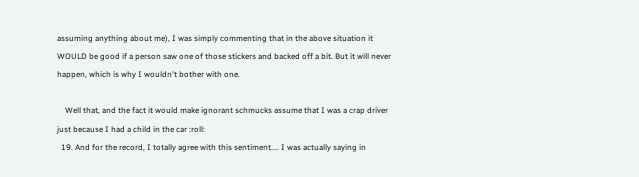assuming anything about me), I was simply commenting that in the above situation it WOULD be good if a person saw one of those stickers and backed off a bit. But it will never happen, which is why I wouldn't bother with one.

    Well that, and the fact it would make ignorant schmucks assume that I was a crap driver just because I had a child in the car :roll:
  19. And for the record, I totally agree with this sentiment.... I was actually saying in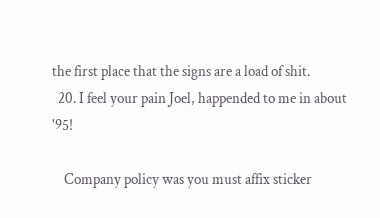the first place that the signs are a load of shit.
  20. I feel your pain Joel, happended to me in about '95!

    Company policy was you must affix sticker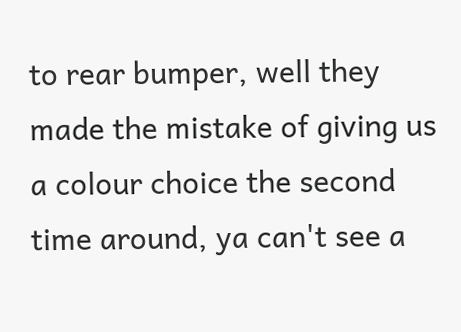to rear bumper, well they made the mistake of giving us a colour choice the second time around, ya can't see a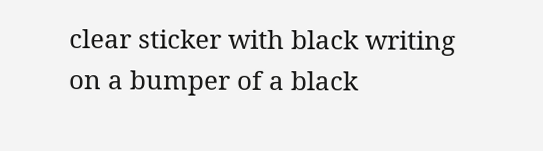clear sticker with black writing on a bumper of a black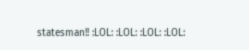statesman!! :LOL: :LOL: :LOL: :LOL: